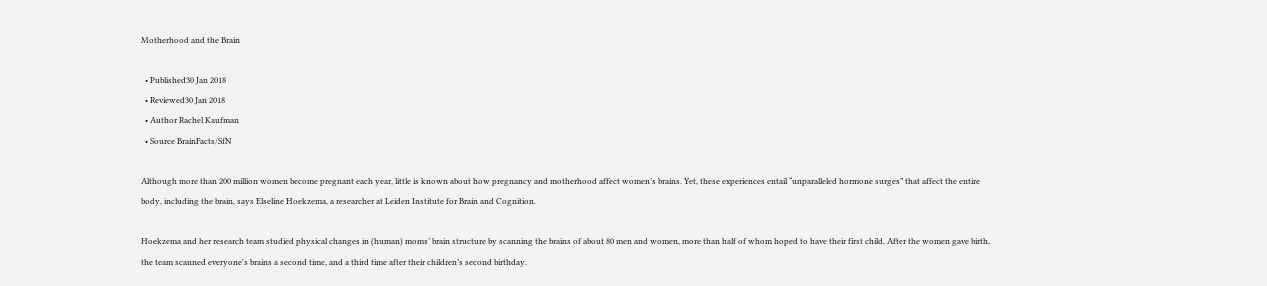Motherhood and the Brain

  • Published30 Jan 2018
  • Reviewed30 Jan 2018
  • Author Rachel Kaufman
  • Source BrainFacts/SfN

Although more than 200 million women become pregnant each year, little is known about how pregnancy and motherhood affect women’s brains. Yet, these experiences entail “unparalleled hormone surges” that affect the entire body, including the brain, says Elseline Hoekzema, a researcher at Leiden Institute for Brain and Cognition.

Hoekzema and her research team studied physical changes in (human) moms’ brain structure by scanning the brains of about 80 men and women, more than half of whom hoped to have their first child. After the women gave birth, the team scanned everyone's brains a second time, and a third time after their children’s second birthday.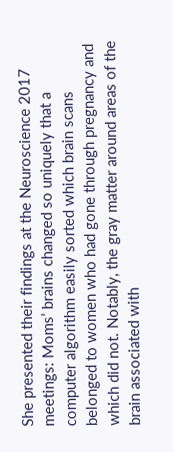She presented their findings at the Neuroscience 2017 meetings: Moms’ brains changed so uniquely that a computer algorithm easily sorted which brain scans belonged to women who had gone through pregnancy and which did not. Notably, the gray matter around areas of the brain associated with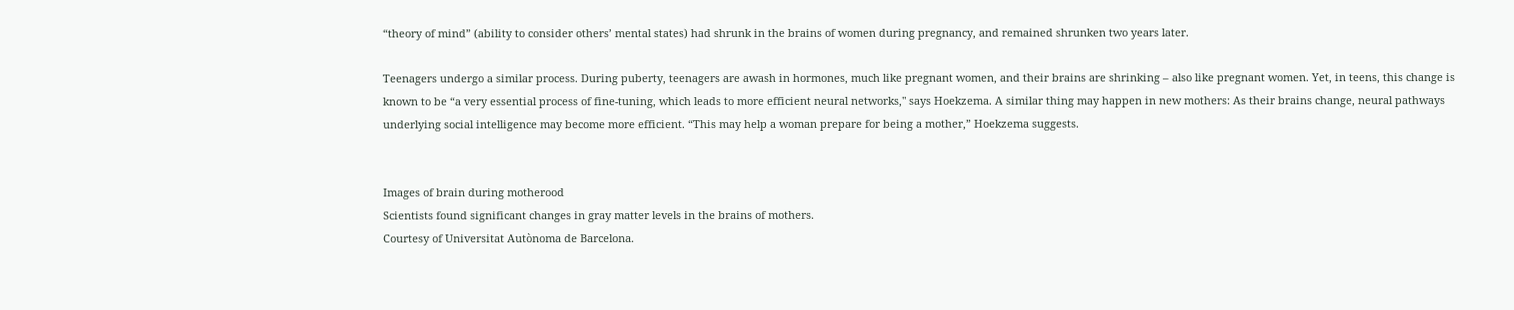“theory of mind” (ability to consider others’ mental states) had shrunk in the brains of women during pregnancy, and remained shrunken two years later.

Teenagers undergo a similar process. During puberty, teenagers are awash in hormones, much like pregnant women, and their brains are shrinking – also like pregnant women. Yet, in teens, this change is known to be “a very essential process of fine-tuning, which leads to more efficient neural networks," says Hoekzema. A similar thing may happen in new mothers: As their brains change, neural pathways underlying social intelligence may become more efficient. “This may help a woman prepare for being a mother,” Hoekzema suggests.


Images of brain during motherood
Scientists found significant changes in gray matter levels in the brains of mothers.
Courtesy of Universitat Autònoma de Barcelona.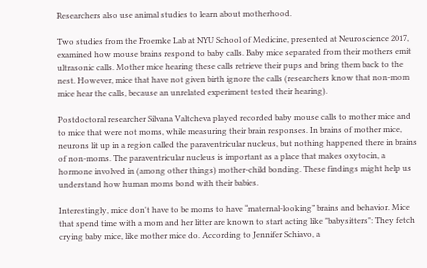Researchers also use animal studies to learn about motherhood.

Two studies from the Froemke Lab at NYU School of Medicine, presented at Neuroscience 2017, examined how mouse brains respond to baby calls. Baby mice separated from their mothers emit ultrasonic calls. Mother mice hearing these calls retrieve their pups and bring them back to the nest. However, mice that have not given birth ignore the calls (researchers know that non-mom mice hear the calls, because an unrelated experiment tested their hearing).

Postdoctoral researcher Silvana Valtcheva played recorded baby mouse calls to mother mice and to mice that were not moms, while measuring their brain responses. In brains of mother mice, neurons lit up in a region called the paraventricular nucleus, but nothing happened there in brains of non-moms. The paraventricular nucleus is important as a place that makes oxytocin, a hormone involved in (among other things) mother-child bonding. These findings might help us understand how human moms bond with their babies.

Interestingly, mice don't have to be moms to have “maternal-looking” brains and behavior. Mice that spend time with a mom and her litter are known to start acting like "babysitters": They fetch crying baby mice, like mother mice do. According to Jennifer Schiavo, a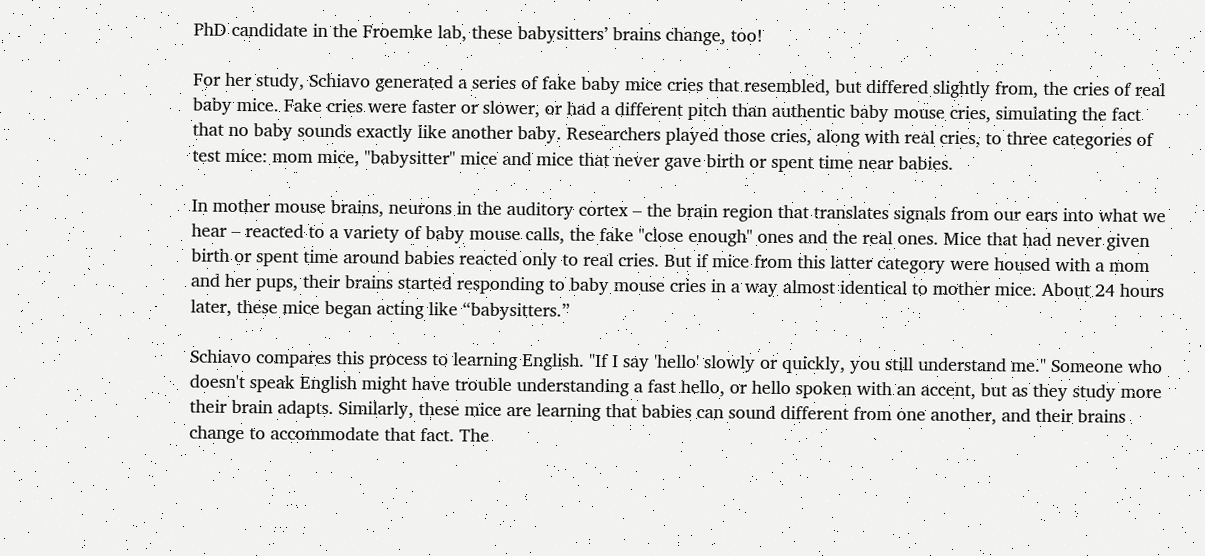PhD candidate in the Froemke lab, these babysitters’ brains change, too!

For her study, Schiavo generated a series of fake baby mice cries that resembled, but differed slightly from, the cries of real baby mice. Fake cries were faster or slower, or had a different pitch than authentic baby mouse cries, simulating the fact that no baby sounds exactly like another baby. Researchers played those cries, along with real cries, to three categories of test mice: mom mice, "babysitter" mice and mice that never gave birth or spent time near babies.

In mother mouse brains, neurons in the auditory cortex – the brain region that translates signals from our ears into what we hear – reacted to a variety of baby mouse calls, the fake "close enough" ones and the real ones. Mice that had never given birth or spent time around babies reacted only to real cries. But if mice from this latter category were housed with a mom and her pups, their brains started responding to baby mouse cries in a way almost identical to mother mice. About 24 hours later, these mice began acting like “babysitters.”

Schiavo compares this process to learning English. "If I say 'hello' slowly or quickly, you still understand me." Someone who doesn't speak English might have trouble understanding a fast hello, or hello spoken with an accent, but as they study more their brain adapts. Similarly, these mice are learning that babies can sound different from one another, and their brains change to accommodate that fact. The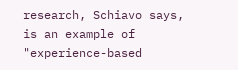research, Schiavo says, is an example of "experience-based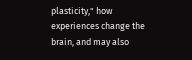plasticity," how experiences change the brain, and may also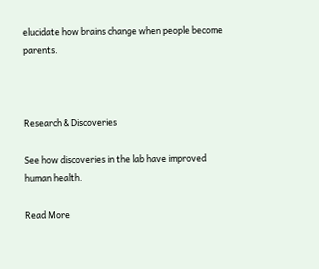elucidate how brains change when people become parents.



Research & Discoveries

See how discoveries in the lab have improved human health.

Read More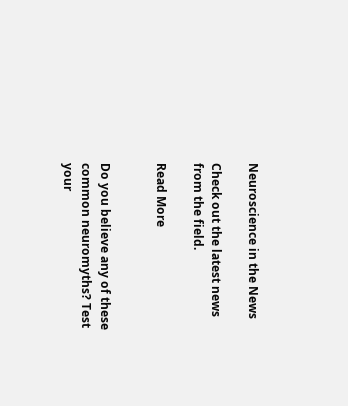Neuroscience in the News

Check out the latest news from the field.

Read More


Do you believe any of these common neuromyths? Test your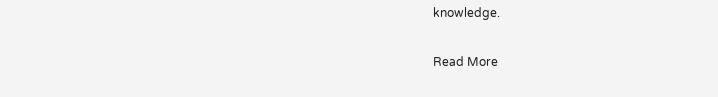knowledge.

Read More